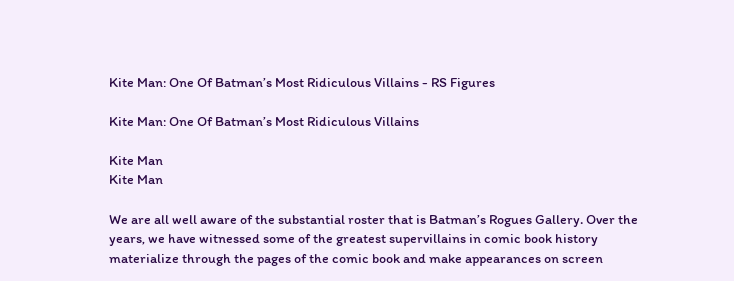Kite Man: One Of Batman’s Most Ridiculous Villains - RS Figures

Kite Man: One Of Batman’s Most Ridiculous Villains

Kite Man
Kite Man

We are all well aware of the substantial roster that is Batman’s Rogues Gallery. Over the years, we have witnessed some of the greatest supervillains in comic book history materialize through the pages of the comic book and make appearances on screen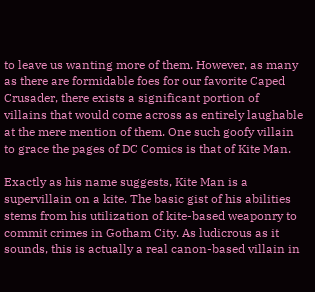to leave us wanting more of them. However, as many as there are formidable foes for our favorite Caped Crusader, there exists a significant portion of villains that would come across as entirely laughable at the mere mention of them. One such goofy villain to grace the pages of DC Comics is that of Kite Man.

Exactly as his name suggests, Kite Man is a supervillain on a kite. The basic gist of his abilities stems from his utilization of kite-based weaponry to commit crimes in Gotham City. As ludicrous as it sounds, this is actually a real canon-based villain in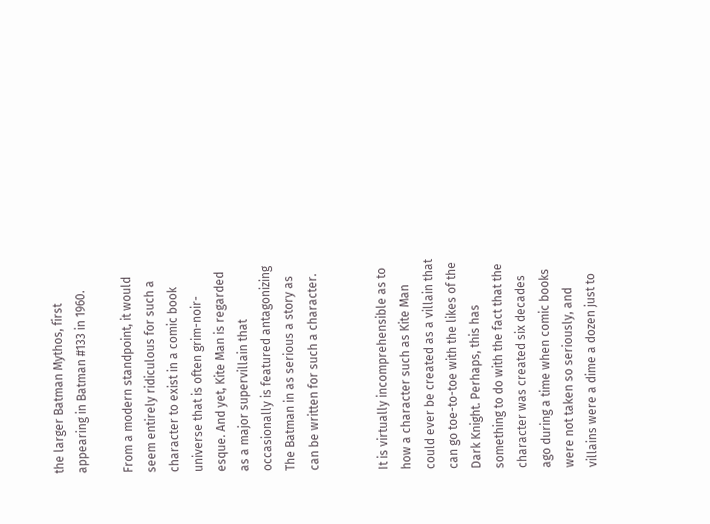the larger Batman Mythos, first appearing in Batman #133 in 1960.

From a modern standpoint, it would seem entirely ridiculous for such a character to exist in a comic book universe that is often grim-noir-esque. And yet, Kite Man is regarded as a major supervillain that occasionally is featured antagonizing The Batman in as serious a story as can be written for such a character.


It is virtually incomprehensible as to how a character such as Kite Man could ever be created as a villain that can go toe-to-toe with the likes of the Dark Knight. Perhaps, this has something to do with the fact that the character was created six decades ago during a time when comic books were not taken so seriously, and villains were a dime a dozen just to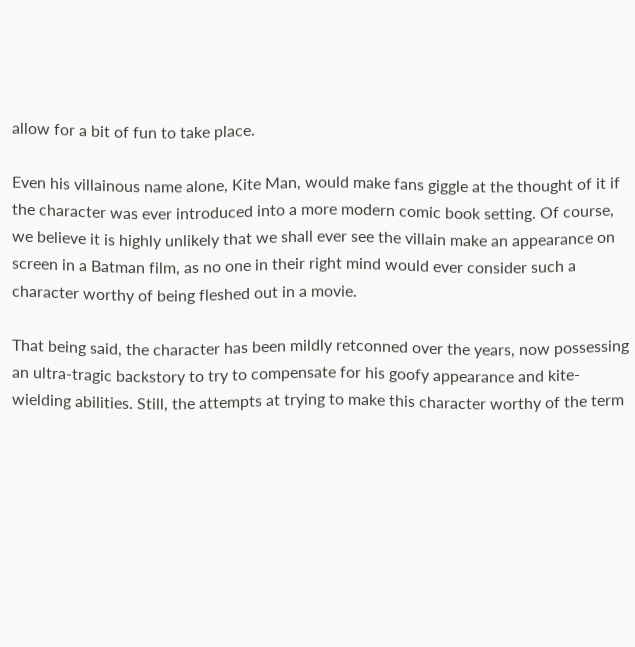allow for a bit of fun to take place.

Even his villainous name alone, Kite Man, would make fans giggle at the thought of it if the character was ever introduced into a more modern comic book setting. Of course, we believe it is highly unlikely that we shall ever see the villain make an appearance on screen in a Batman film, as no one in their right mind would ever consider such a character worthy of being fleshed out in a movie.

That being said, the character has been mildly retconned over the years, now possessing an ultra-tragic backstory to try to compensate for his goofy appearance and kite-wielding abilities. Still, the attempts at trying to make this character worthy of the term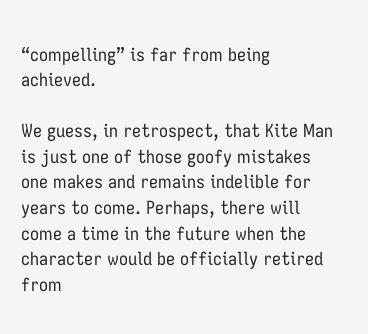“compelling” is far from being achieved.

We guess, in retrospect, that Kite Man is just one of those goofy mistakes one makes and remains indelible for years to come. Perhaps, there will come a time in the future when the character would be officially retired from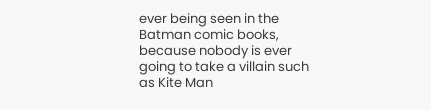ever being seen in the Batman comic books, because nobody is ever going to take a villain such as Kite Man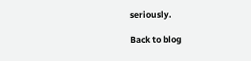seriously.

Back to blog